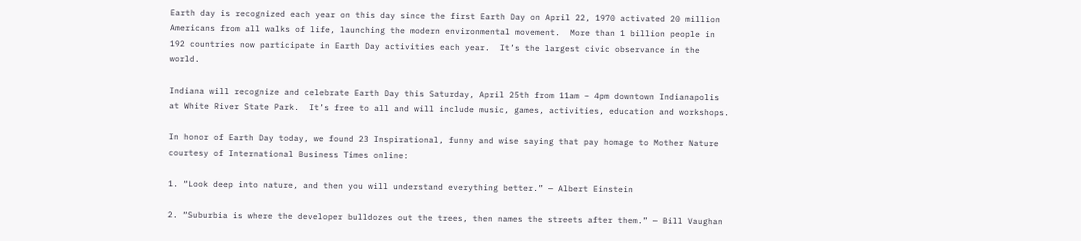Earth day is recognized each year on this day since the first Earth Day on April 22, 1970 activated 20 million Americans from all walks of life, launching the modern environmental movement.  More than 1 billion people in 192 countries now participate in Earth Day activities each year.  It’s the largest civic observance in the world.

Indiana will recognize and celebrate Earth Day this Saturday, April 25th from 11am – 4pm downtown Indianapolis at White River State Park.  It’s free to all and will include music, games, activities, education and workshops.

In honor of Earth Day today, we found 23 Inspirational, funny and wise saying that pay homage to Mother Nature courtesy of International Business Times online:

1. “Look deep into nature, and then you will understand everything better.” — Albert Einstein

2. “Suburbia is where the developer bulldozes out the trees, then names the streets after them.” — Bill Vaughan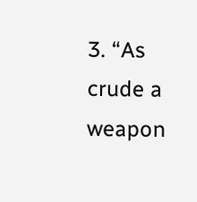3. “As crude a weapon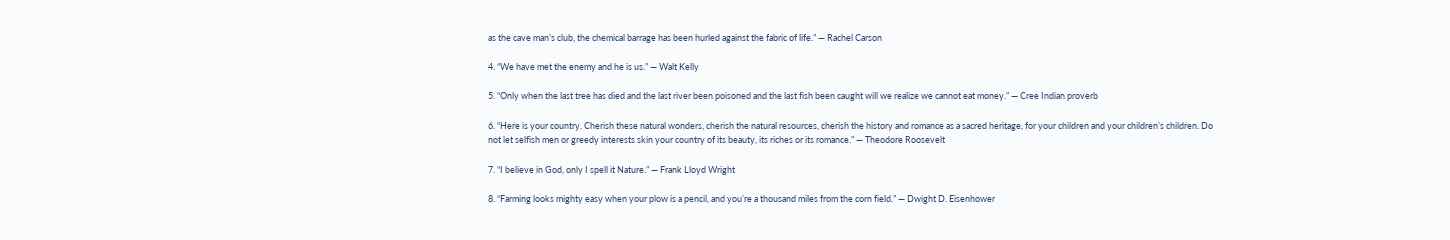as the cave man’s club, the chemical barrage has been hurled against the fabric of life.” — Rachel Carson

4. “We have met the enemy and he is us.” — Walt Kelly

5. “Only when the last tree has died and the last river been poisoned and the last fish been caught will we realize we cannot eat money.” — Cree Indian proverb

6. “Here is your country. Cherish these natural wonders, cherish the natural resources, cherish the history and romance as a sacred heritage, for your children and your children’s children. Do not let selfish men or greedy interests skin your country of its beauty, its riches or its romance.” — Theodore Roosevelt

7. “I believe in God, only I spell it Nature.” — Frank Lloyd Wright

8. “Farming looks mighty easy when your plow is a pencil, and you’re a thousand miles from the corn field.” — Dwight D. Eisenhower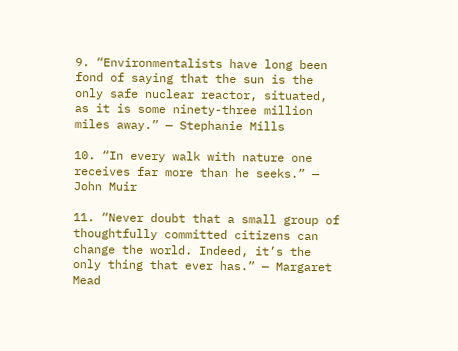9. “Environmentalists have long been fond of saying that the sun is the only safe nuclear reactor, situated, as it is some ninety-three million miles away.” — Stephanie Mills

10. “In every walk with nature one receives far more than he seeks.” — John Muir

11. “Never doubt that a small group of thoughtfully committed citizens can change the world. Indeed, it’s the only thing that ever has.” — Margaret Mead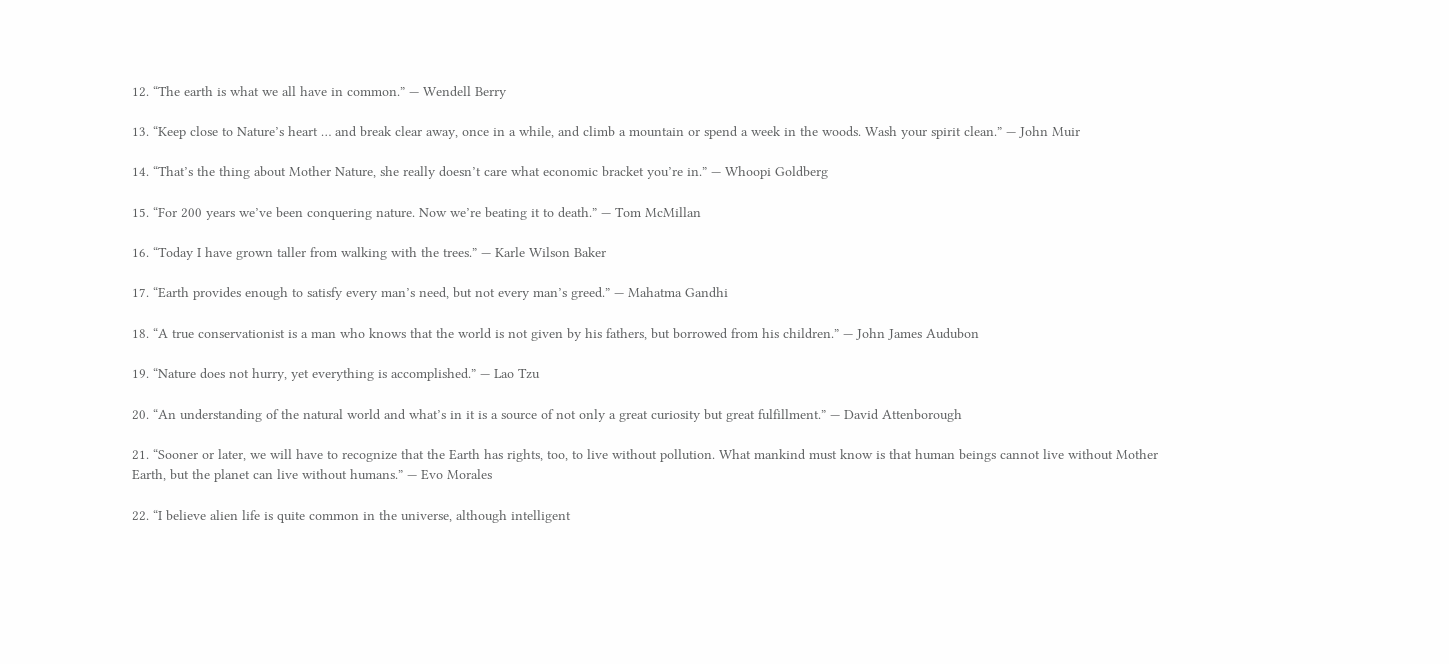12. “The earth is what we all have in common.” — Wendell Berry

13. “Keep close to Nature’s heart … and break clear away, once in a while, and climb a mountain or spend a week in the woods. Wash your spirit clean.” — John Muir

14. “That’s the thing about Mother Nature, she really doesn’t care what economic bracket you’re in.” — Whoopi Goldberg

15. “For 200 years we’ve been conquering nature. Now we’re beating it to death.” — Tom McMillan

16. “Today I have grown taller from walking with the trees.” — Karle Wilson Baker

17. “Earth provides enough to satisfy every man’s need, but not every man’s greed.” — Mahatma Gandhi

18. “A true conservationist is a man who knows that the world is not given by his fathers, but borrowed from his children.” — John James Audubon

19. “Nature does not hurry, yet everything is accomplished.” — Lao Tzu

20. “An understanding of the natural world and what’s in it is a source of not only a great curiosity but great fulfillment.” — David Attenborough

21. “Sooner or later, we will have to recognize that the Earth has rights, too, to live without pollution. What mankind must know is that human beings cannot live without Mother Earth, but the planet can live without humans.” — Evo Morales

22. “I believe alien life is quite common in the universe, although intelligent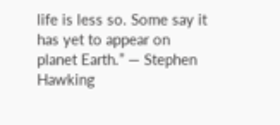life is less so. Some say it has yet to appear on planet Earth.” — Stephen Hawking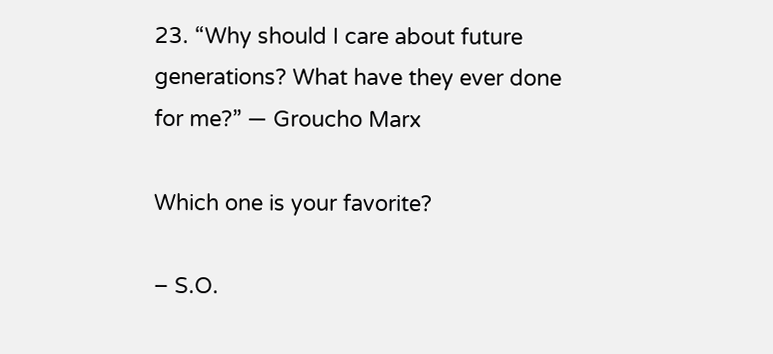23. “Why should I care about future generations? What have they ever done for me?” — Groucho Marx

Which one is your favorite?

– S.O.